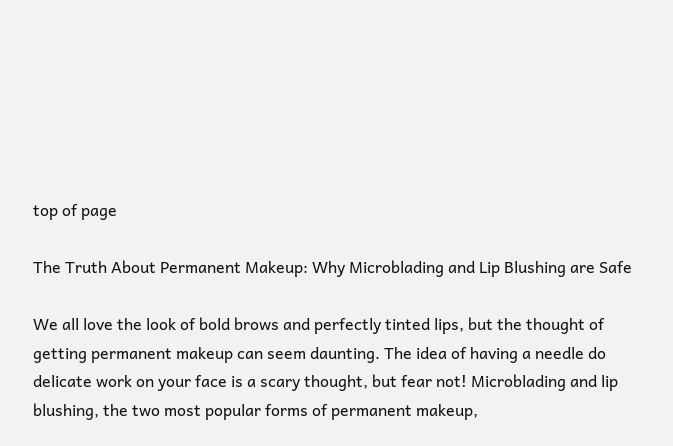top of page

The Truth About Permanent Makeup: Why Microblading and Lip Blushing are Safe

We all love the look of bold brows and perfectly tinted lips, but the thought of getting permanent makeup can seem daunting. The idea of having a needle do delicate work on your face is a scary thought, but fear not! Microblading and lip blushing, the two most popular forms of permanent makeup,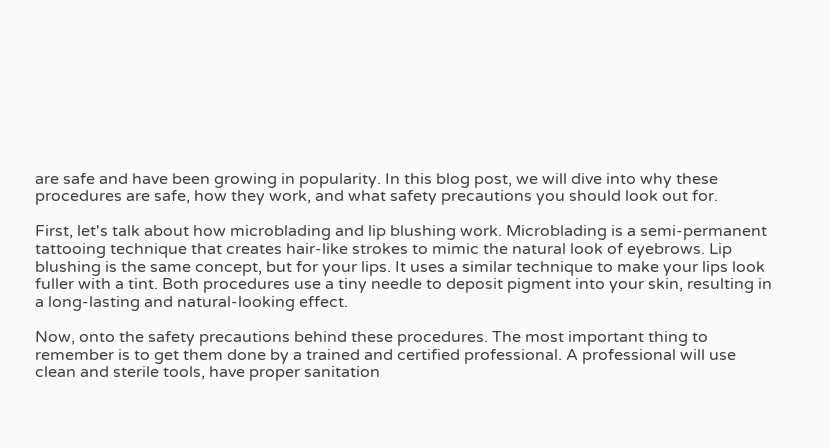are safe and have been growing in popularity. In this blog post, we will dive into why these procedures are safe, how they work, and what safety precautions you should look out for.

First, let's talk about how microblading and lip blushing work. Microblading is a semi-permanent tattooing technique that creates hair-like strokes to mimic the natural look of eyebrows. Lip blushing is the same concept, but for your lips. It uses a similar technique to make your lips look fuller with a tint. Both procedures use a tiny needle to deposit pigment into your skin, resulting in a long-lasting and natural-looking effect.

Now, onto the safety precautions behind these procedures. The most important thing to remember is to get them done by a trained and certified professional. A professional will use clean and sterile tools, have proper sanitation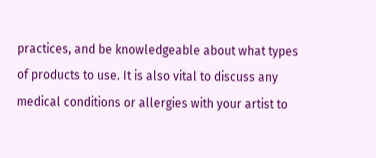practices, and be knowledgeable about what types of products to use. It is also vital to discuss any medical conditions or allergies with your artist to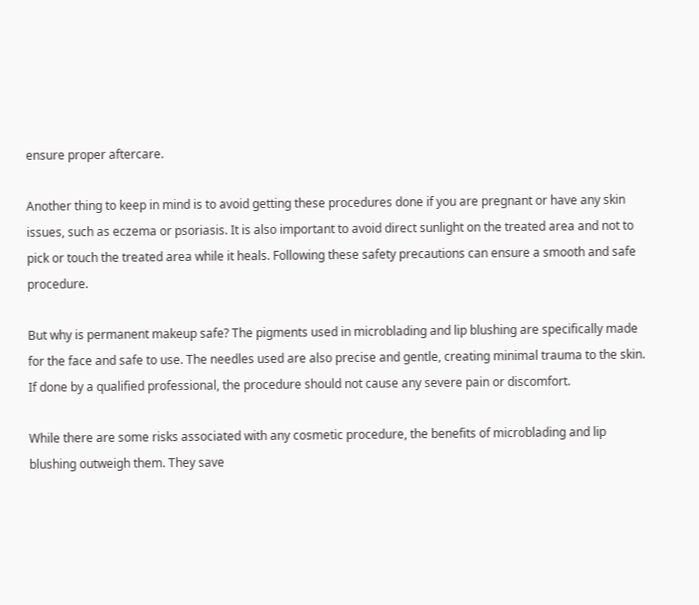ensure proper aftercare.

Another thing to keep in mind is to avoid getting these procedures done if you are pregnant or have any skin issues, such as eczema or psoriasis. It is also important to avoid direct sunlight on the treated area and not to pick or touch the treated area while it heals. Following these safety precautions can ensure a smooth and safe procedure.

But why is permanent makeup safe? The pigments used in microblading and lip blushing are specifically made for the face and safe to use. The needles used are also precise and gentle, creating minimal trauma to the skin. If done by a qualified professional, the procedure should not cause any severe pain or discomfort.

While there are some risks associated with any cosmetic procedure, the benefits of microblading and lip blushing outweigh them. They save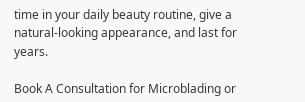time in your daily beauty routine, give a natural-looking appearance, and last for years.

Book A Consultation for Microblading or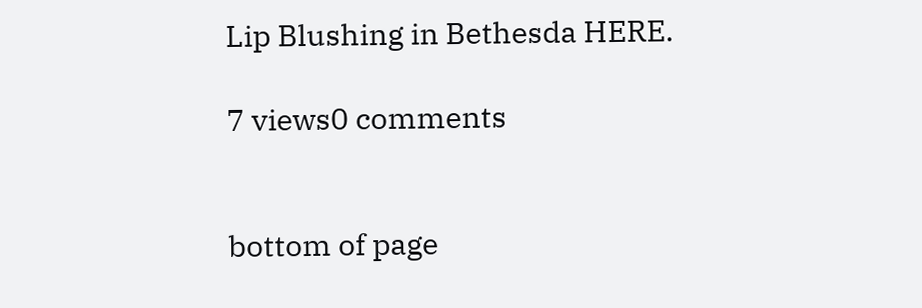Lip Blushing in Bethesda HERE.

7 views0 comments


bottom of page